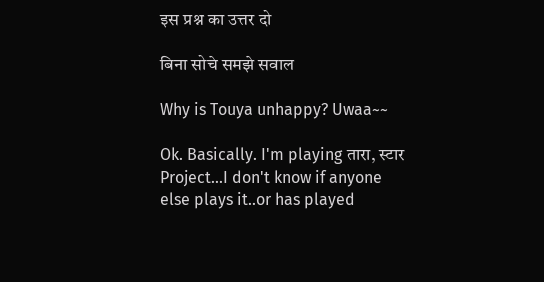इस प्रश्न का उत्तर दो

बिना सोचे समझे सवाल

Why is Touya unhappy? Uwaa~~

Ok. Basically. I'm playing तारा, स्टार Project...I don't know if anyone else plays it..or has played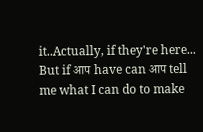it..Actually, if they're here... But if आप have can आप tell me what I can do to make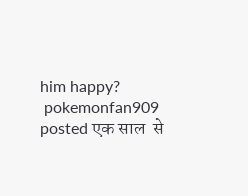him happy?
 pokemonfan909 posted एक साल  से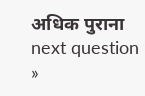अधिक पुराना
next question »